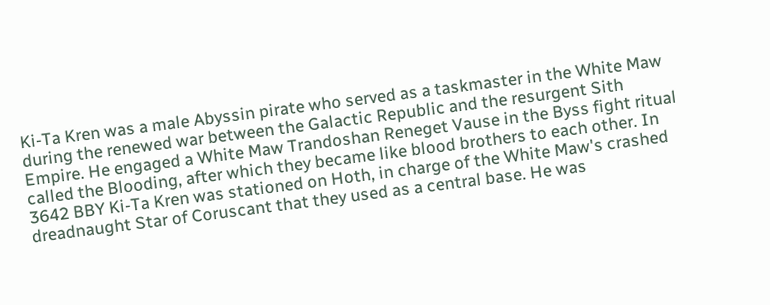Ki-Ta Kren was a male Abyssin pirate who served as a taskmaster in the White Maw during the renewed war between the Galactic Republic and the resurgent Sith Empire. He engaged a White Maw Trandoshan Reneget Vause in the Byss fight ritual called the Blooding, after which they became like blood brothers to each other. In 3642 BBY Ki-Ta Kren was stationed on Hoth, in charge of the White Maw's crashed dreadnaught Star of Coruscant that they used as a central base. He was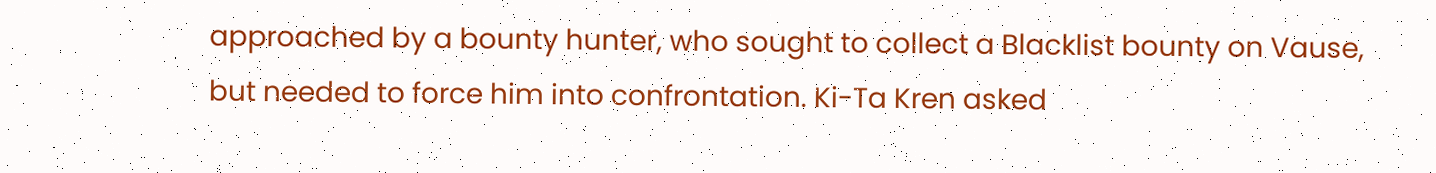approached by a bounty hunter, who sought to collect a Blacklist bounty on Vause, but needed to force him into confrontation. Ki-Ta Kren asked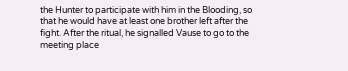the Hunter to participate with him in the Blooding, so that he would have at least one brother left after the fight. After the ritual, he signalled Vause to go to the meeting place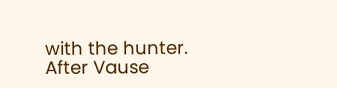with the hunter. After Vause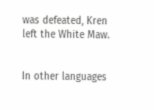was defeated, Kren left the White Maw.


In other languages